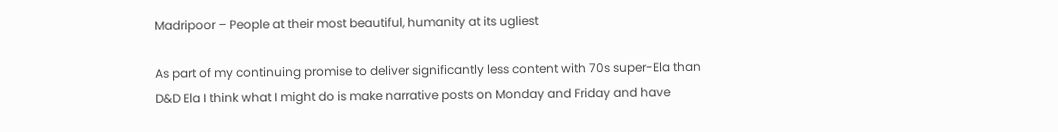Madripoor – People at their most beautiful, humanity at its ugliest

As part of my continuing promise to deliver significantly less content with 70s super-Ela than D&D Ela I think what I might do is make narrative posts on Monday and Friday and have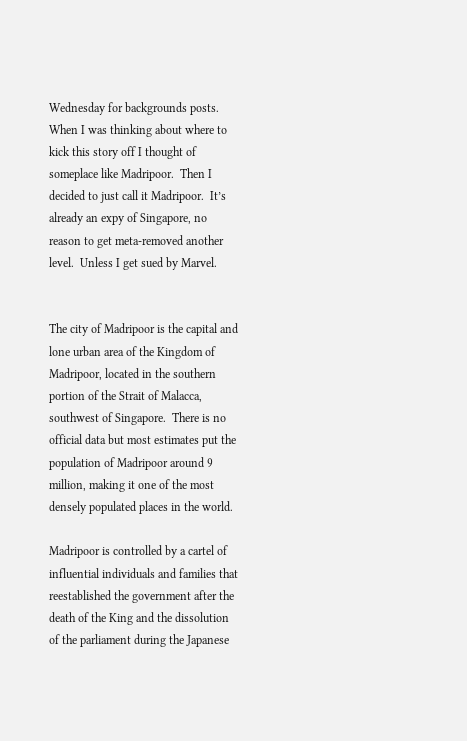Wednesday for backgrounds posts.   When I was thinking about where to kick this story off I thought of someplace like Madripoor.  Then I decided to just call it Madripoor.  It’s already an expy of Singapore, no reason to get meta-removed another level.  Unless I get sued by Marvel.


The city of Madripoor is the capital and lone urban area of the Kingdom of Madripoor, located in the southern portion of the Strait of Malacca, southwest of Singapore.  There is no official data but most estimates put the population of Madripoor around 9 million, making it one of the most densely populated places in the world.

Madripoor is controlled by a cartel of influential individuals and families that reestablished the government after the death of the King and the dissolution of the parliament during the Japanese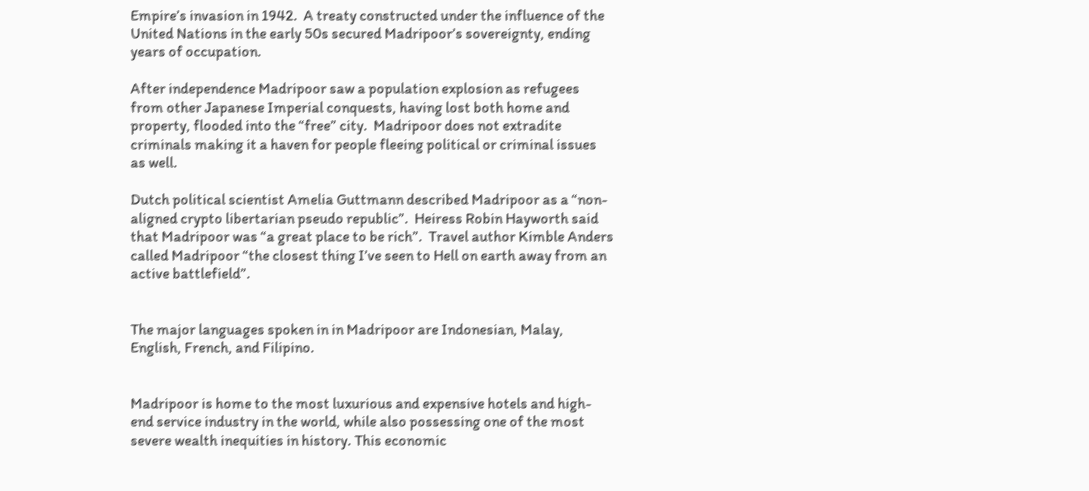Empire’s invasion in 1942.  A treaty constructed under the influence of the United Nations in the early 50s secured Madripoor’s sovereignty, ending years of occupation.

After independence Madripoor saw a population explosion as refugees from other Japanese Imperial conquests, having lost both home and property, flooded into the “free” city.  Madripoor does not extradite criminals making it a haven for people fleeing political or criminal issues as well.

Dutch political scientist Amelia Guttmann described Madripoor as a “non-aligned crypto libertarian pseudo republic”.  Heiress Robin Hayworth said that Madripoor was “a great place to be rich”.  Travel author Kimble Anders called Madripoor “the closest thing I’ve seen to Hell on earth away from an active battlefield”.


The major languages spoken in in Madripoor are Indonesian, Malay, English, French, and Filipino.


Madripoor is home to the most luxurious and expensive hotels and high-end service industry in the world, while also possessing one of the most severe wealth inequities in history. This economic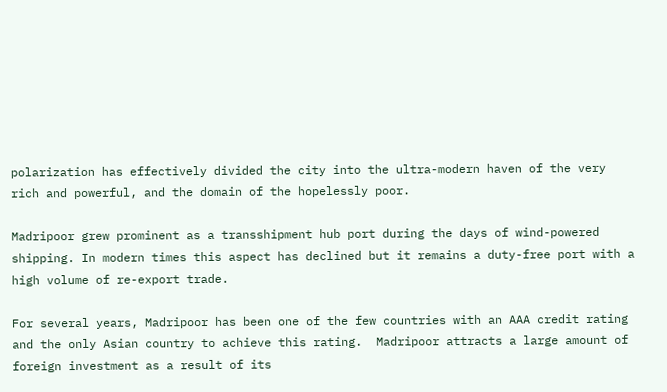polarization has effectively divided the city into the ultra-modern haven of the very rich and powerful, and the domain of the hopelessly poor.

Madripoor grew prominent as a transshipment hub port during the days of wind-powered shipping. In modern times this aspect has declined but it remains a duty-free port with a high volume of re-export trade.

For several years, Madripoor has been one of the few countries with an AAA credit rating and the only Asian country to achieve this rating.  Madripoor attracts a large amount of foreign investment as a result of its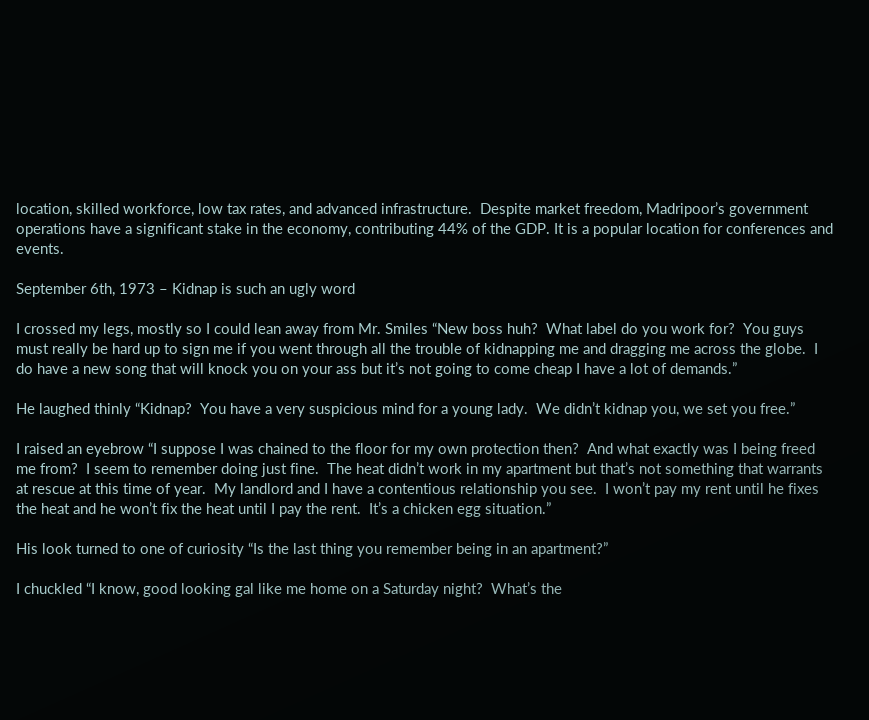location, skilled workforce, low tax rates, and advanced infrastructure.  Despite market freedom, Madripoor’s government operations have a significant stake in the economy, contributing 44% of the GDP. It is a popular location for conferences and events.

September 6th, 1973 – Kidnap is such an ugly word

I crossed my legs, mostly so I could lean away from Mr. Smiles “New boss huh?  What label do you work for?  You guys must really be hard up to sign me if you went through all the trouble of kidnapping me and dragging me across the globe.  I do have a new song that will knock you on your ass but it’s not going to come cheap I have a lot of demands.”

He laughed thinly “Kidnap?  You have a very suspicious mind for a young lady.  We didn’t kidnap you, we set you free.”

I raised an eyebrow “I suppose I was chained to the floor for my own protection then?  And what exactly was I being freed me from?  I seem to remember doing just fine.  The heat didn’t work in my apartment but that’s not something that warrants at rescue at this time of year.  My landlord and I have a contentious relationship you see.  I won’t pay my rent until he fixes the heat and he won’t fix the heat until I pay the rent.  It’s a chicken egg situation.”

His look turned to one of curiosity “Is the last thing you remember being in an apartment?”

I chuckled “I know, good looking gal like me home on a Saturday night?  What’s the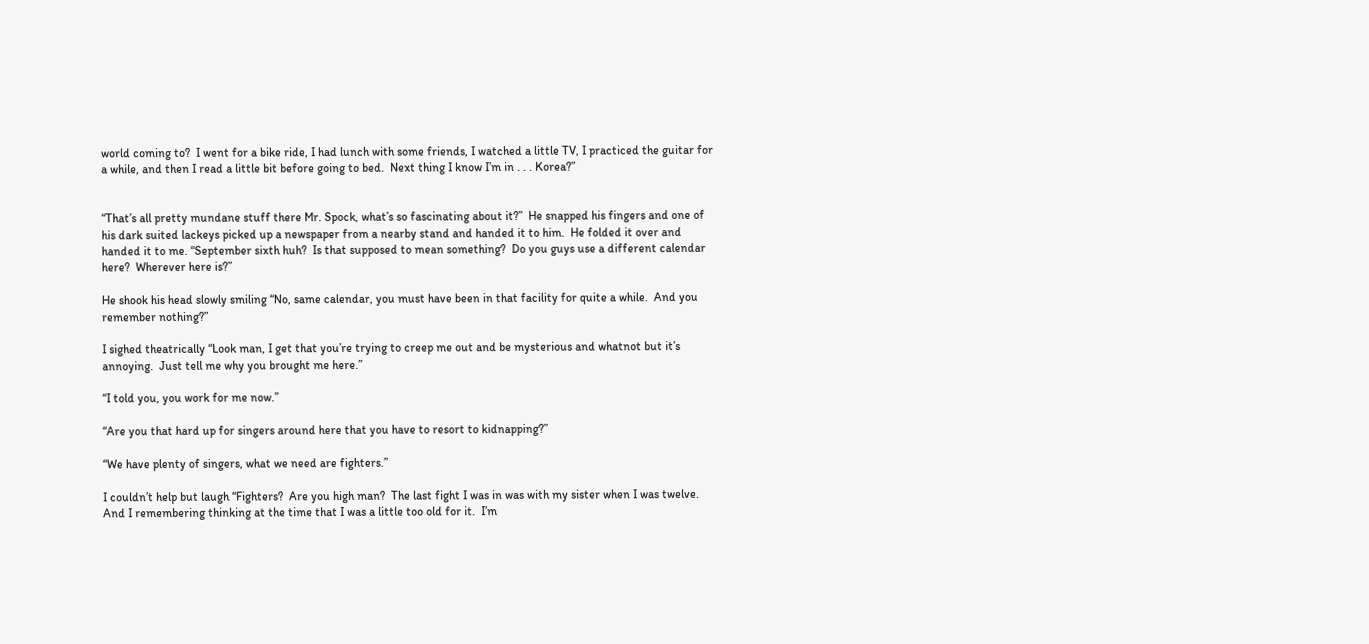world coming to?  I went for a bike ride, I had lunch with some friends, I watched a little TV, I practiced the guitar for a while, and then I read a little bit before going to bed.  Next thing I know I’m in . . . Korea?”


“That’s all pretty mundane stuff there Mr. Spock, what’s so fascinating about it?”  He snapped his fingers and one of his dark suited lackeys picked up a newspaper from a nearby stand and handed it to him.  He folded it over and handed it to me. “September sixth huh?  Is that supposed to mean something?  Do you guys use a different calendar here?  Wherever here is?”

He shook his head slowly smiling “No, same calendar, you must have been in that facility for quite a while.  And you remember nothing?”

I sighed theatrically “Look man, I get that you’re trying to creep me out and be mysterious and whatnot but it’s annoying.  Just tell me why you brought me here.”

“I told you, you work for me now.”

“Are you that hard up for singers around here that you have to resort to kidnapping?”

“We have plenty of singers, what we need are fighters.”

I couldn’t help but laugh “Fighters?  Are you high man?  The last fight I was in was with my sister when I was twelve.  And I remembering thinking at the time that I was a little too old for it.  I’m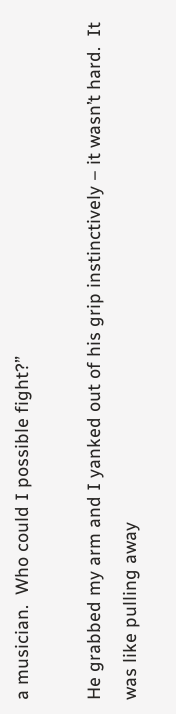a musician.  Who could I possible fight?”

He grabbed my arm and I yanked out of his grip instinctively – it wasn’t hard.  It was like pulling away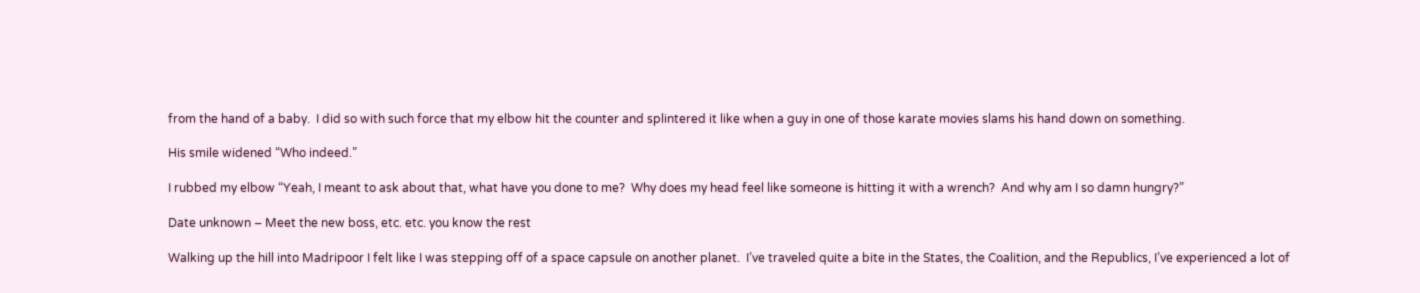from the hand of a baby.  I did so with such force that my elbow hit the counter and splintered it like when a guy in one of those karate movies slams his hand down on something.

His smile widened “Who indeed.”

I rubbed my elbow “Yeah, I meant to ask about that, what have you done to me?  Why does my head feel like someone is hitting it with a wrench?  And why am I so damn hungry?”

Date unknown – Meet the new boss, etc. etc. you know the rest

Walking up the hill into Madripoor I felt like I was stepping off of a space capsule on another planet.  I’ve traveled quite a bite in the States, the Coalition, and the Republics, I’ve experienced a lot of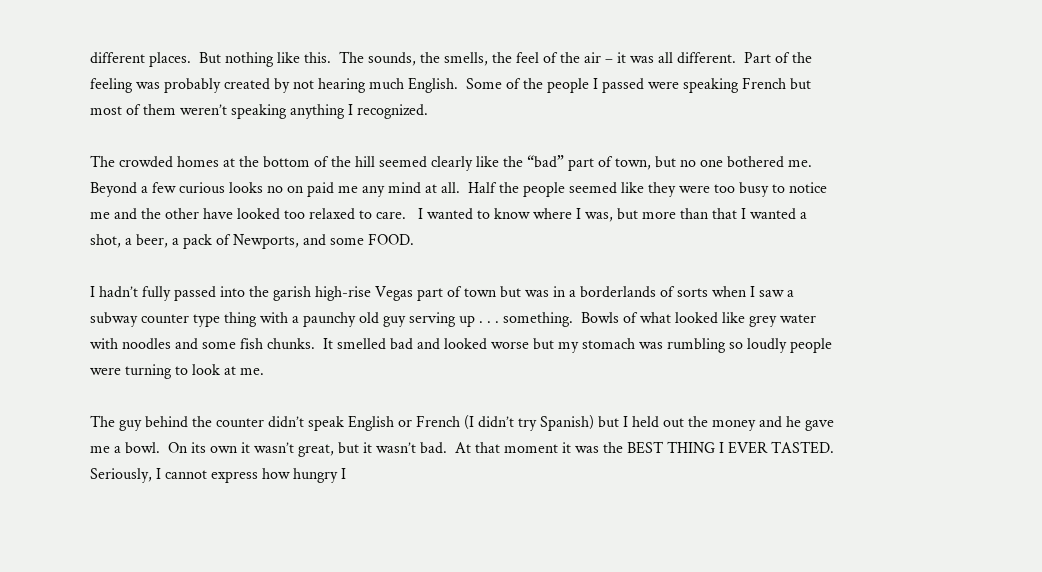different places.  But nothing like this.  The sounds, the smells, the feel of the air – it was all different.  Part of the feeling was probably created by not hearing much English.  Some of the people I passed were speaking French but most of them weren’t speaking anything I recognized.

The crowded homes at the bottom of the hill seemed clearly like the “bad” part of town, but no one bothered me.  Beyond a few curious looks no on paid me any mind at all.  Half the people seemed like they were too busy to notice me and the other have looked too relaxed to care.   I wanted to know where I was, but more than that I wanted a shot, a beer, a pack of Newports, and some FOOD.

I hadn’t fully passed into the garish high-rise Vegas part of town but was in a borderlands of sorts when I saw a subway counter type thing with a paunchy old guy serving up . . . something.  Bowls of what looked like grey water with noodles and some fish chunks.  It smelled bad and looked worse but my stomach was rumbling so loudly people were turning to look at me.

The guy behind the counter didn’t speak English or French (I didn’t try Spanish) but I held out the money and he gave me a bowl.  On its own it wasn’t great, but it wasn’t bad.  At that moment it was the BEST THING I EVER TASTED.  Seriously, I cannot express how hungry I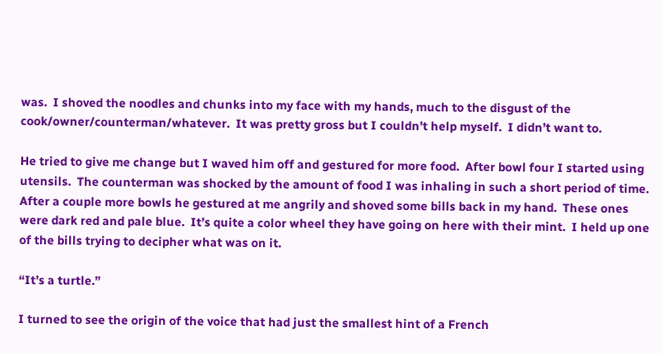was.  I shoved the noodles and chunks into my face with my hands, much to the disgust of the cook/owner/counterman/whatever.  It was pretty gross but I couldn’t help myself.  I didn’t want to.

He tried to give me change but I waved him off and gestured for more food.  After bowl four I started using utensils.  The counterman was shocked by the amount of food I was inhaling in such a short period of time.  After a couple more bowls he gestured at me angrily and shoved some bills back in my hand.  These ones were dark red and pale blue.  It’s quite a color wheel they have going on here with their mint.  I held up one of the bills trying to decipher what was on it.

“It’s a turtle.”

I turned to see the origin of the voice that had just the smallest hint of a French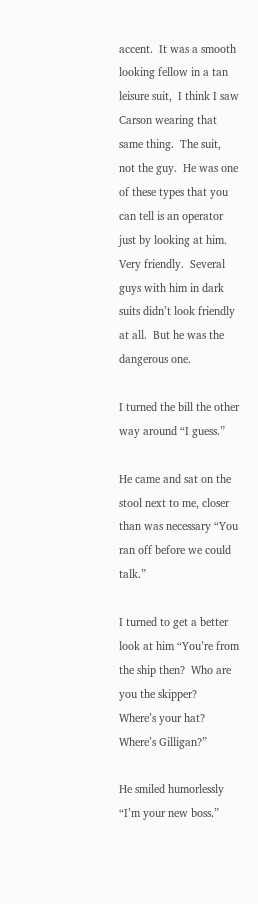accent.  It was a smooth looking fellow in a tan leisure suit,  I think I saw Carson wearing that same thing.  The suit, not the guy.  He was one of these types that you can tell is an operator just by looking at him.  Very friendly.  Several guys with him in dark suits didn’t look friendly at all.  But he was the dangerous one.

I turned the bill the other way around “I guess.”

He came and sat on the stool next to me, closer than was necessary “You ran off before we could talk.”

I turned to get a better look at him “You’re from the ship then?  Who are you the skipper?  Where’s your hat?  Where’s Gilligan?”

He smiled humorlessly “I’m your new boss.”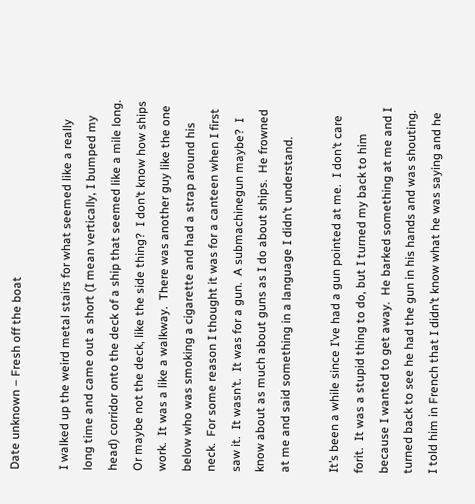Date unknown – Fresh off the boat

I walked up the weird metal stairs for what seemed like a really long time and came out a short (I mean vertically, I bumped my head) corridor onto the deck of a ship that seemed like a mile long.  Or maybe not the deck, like the side thing?  I don’t know how ships work.  It was a like a walkway.  There was another guy like the one below who was smoking a cigarette and had a strap around his neck.  For some reason I thought it was for a canteen when I first saw it.  It wasn’t.  It was for a gun.  A submachinegun maybe?  I know about as much about guns as I do about ships.  He frowned at me and said something in a language I didn’t understand.

It’s been a while since I’ve had a gun pointed at me.  I don’t care forit.  It was a stupid thing to do, but I turned my back to him because I wanted to get away.  He barked something at me and I turned back to see he had the gun in his hands and was shouting.  I told him in French that I didn’t know what he was saying and he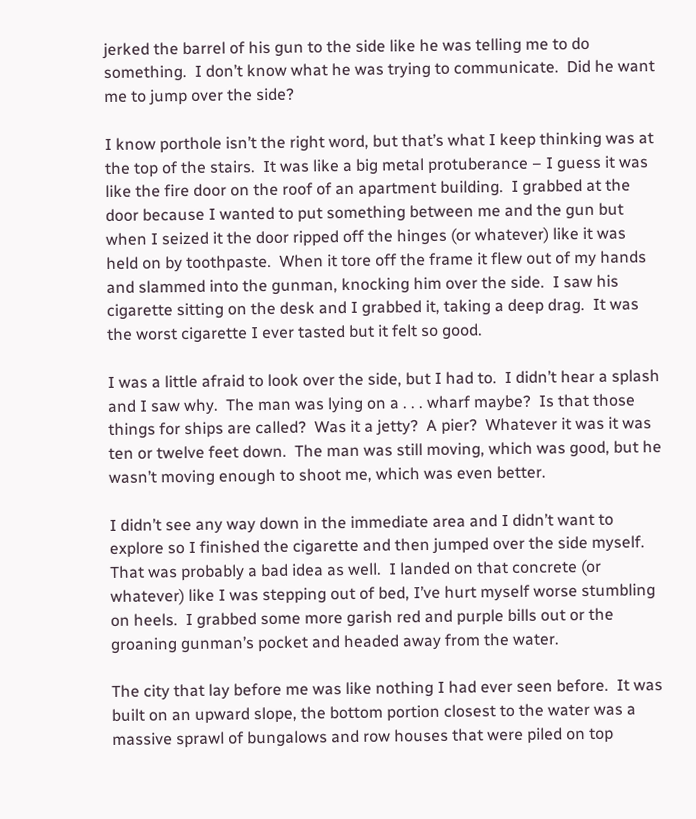jerked the barrel of his gun to the side like he was telling me to do something.  I don’t know what he was trying to communicate.  Did he want me to jump over the side?

I know porthole isn’t the right word, but that’s what I keep thinking was at the top of the stairs.  It was like a big metal protuberance – I guess it was like the fire door on the roof of an apartment building.  I grabbed at the door because I wanted to put something between me and the gun but when I seized it the door ripped off the hinges (or whatever) like it was held on by toothpaste.  When it tore off the frame it flew out of my hands and slammed into the gunman, knocking him over the side.  I saw his cigarette sitting on the desk and I grabbed it, taking a deep drag.  It was the worst cigarette I ever tasted but it felt so good.

I was a little afraid to look over the side, but I had to.  I didn’t hear a splash and I saw why.  The man was lying on a . . . wharf maybe?  Is that those things for ships are called?  Was it a jetty?  A pier?  Whatever it was it was ten or twelve feet down.  The man was still moving, which was good, but he wasn’t moving enough to shoot me, which was even better.

I didn’t see any way down in the immediate area and I didn’t want to explore so I finished the cigarette and then jumped over the side myself.  That was probably a bad idea as well.  I landed on that concrete (or whatever) like I was stepping out of bed, I’ve hurt myself worse stumbling on heels.  I grabbed some more garish red and purple bills out or the groaning gunman’s pocket and headed away from the water.

The city that lay before me was like nothing I had ever seen before.  It was built on an upward slope, the bottom portion closest to the water was a massive sprawl of bungalows and row houses that were piled on top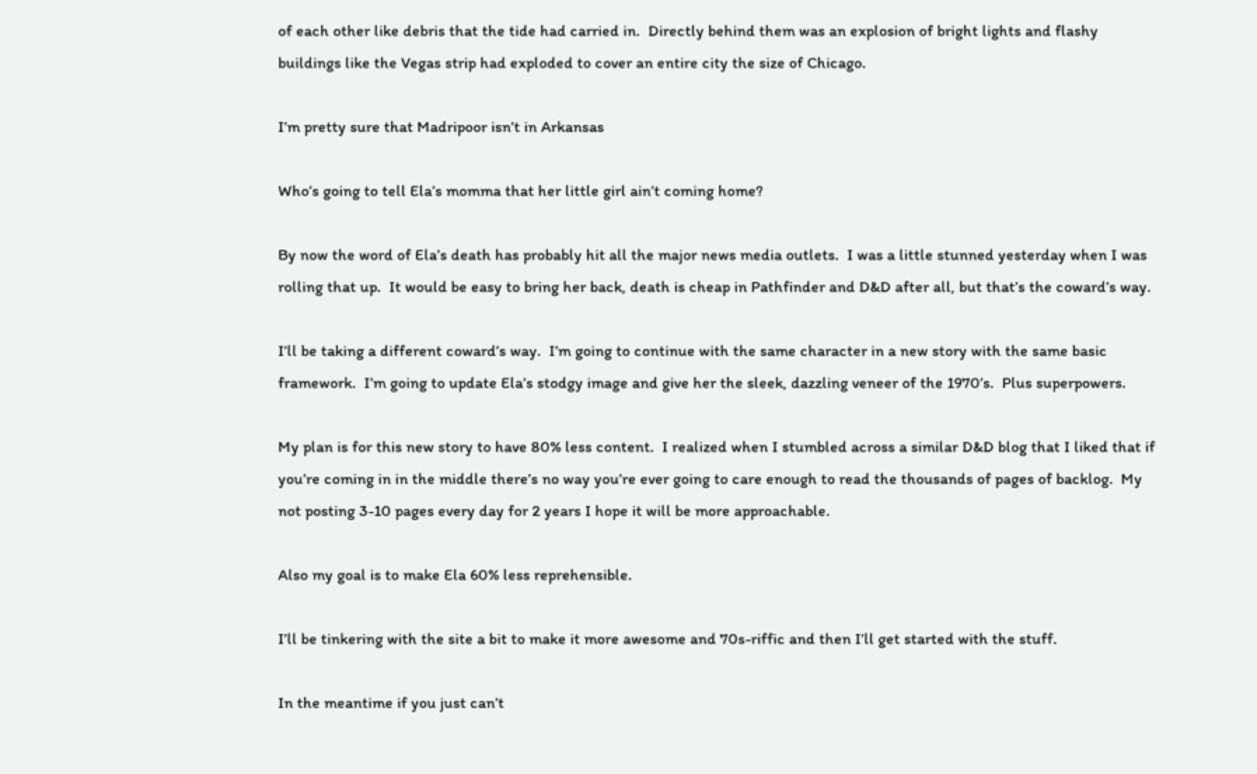of each other like debris that the tide had carried in.  Directly behind them was an explosion of bright lights and flashy buildings like the Vegas strip had exploded to cover an entire city the size of Chicago.

I’m pretty sure that Madripoor isn’t in Arkansas

Who’s going to tell Ela’s momma that her little girl ain’t coming home?

By now the word of Ela’s death has probably hit all the major news media outlets.  I was a little stunned yesterday when I was rolling that up.  It would be easy to bring her back, death is cheap in Pathfinder and D&D after all, but that’s the coward’s way.

I’ll be taking a different coward’s way.  I’m going to continue with the same character in a new story with the same basic framework.  I’m going to update Ela’s stodgy image and give her the sleek, dazzling veneer of the 1970’s.  Plus superpowers.

My plan is for this new story to have 80% less content.  I realized when I stumbled across a similar D&D blog that I liked that if you’re coming in in the middle there’s no way you’re ever going to care enough to read the thousands of pages of backlog.  My not posting 3-10 pages every day for 2 years I hope it will be more approachable.

Also my goal is to make Ela 60% less reprehensible.

I’ll be tinkering with the site a bit to make it more awesome and 70s-riffic and then I’ll get started with the stuff.

In the meantime if you just can’t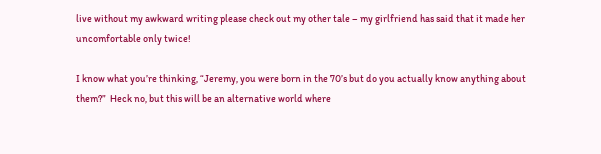live without my awkward writing please check out my other tale – my girlfriend has said that it made her uncomfortable only twice!

I know what you’re thinking, “Jeremy, you were born in the 70’s but do you actually know anything about them?”  Heck no, but this will be an alternative world where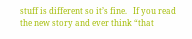stuff is different so it’s fine.   If you read the new story and ever think “that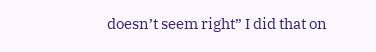doesn’t seem right” I did that on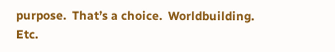purpose.  That’s a choice.  Worldbuilding.  Etc.